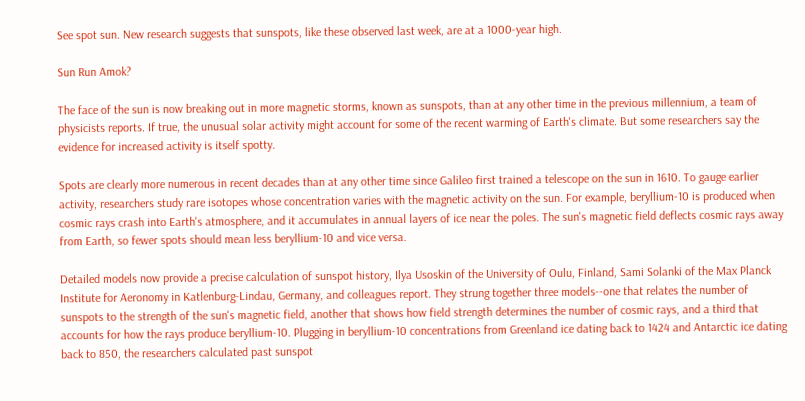See spot sun. New research suggests that sunspots, like these observed last week, are at a 1000-year high.

Sun Run Amok?

The face of the sun is now breaking out in more magnetic storms, known as sunspots, than at any other time in the previous millennium, a team of physicists reports. If true, the unusual solar activity might account for some of the recent warming of Earth's climate. But some researchers say the evidence for increased activity is itself spotty.

Spots are clearly more numerous in recent decades than at any other time since Galileo first trained a telescope on the sun in 1610. To gauge earlier activity, researchers study rare isotopes whose concentration varies with the magnetic activity on the sun. For example, beryllium-10 is produced when cosmic rays crash into Earth's atmosphere, and it accumulates in annual layers of ice near the poles. The sun's magnetic field deflects cosmic rays away from Earth, so fewer spots should mean less beryllium-10 and vice versa.

Detailed models now provide a precise calculation of sunspot history, Ilya Usoskin of the University of Oulu, Finland, Sami Solanki of the Max Planck Institute for Aeronomy in Katlenburg-Lindau, Germany, and colleagues report. They strung together three models--one that relates the number of sunspots to the strength of the sun's magnetic field, another that shows how field strength determines the number of cosmic rays, and a third that accounts for how the rays produce beryllium-10. Plugging in beryllium-10 concentrations from Greenland ice dating back to 1424 and Antarctic ice dating back to 850, the researchers calculated past sunspot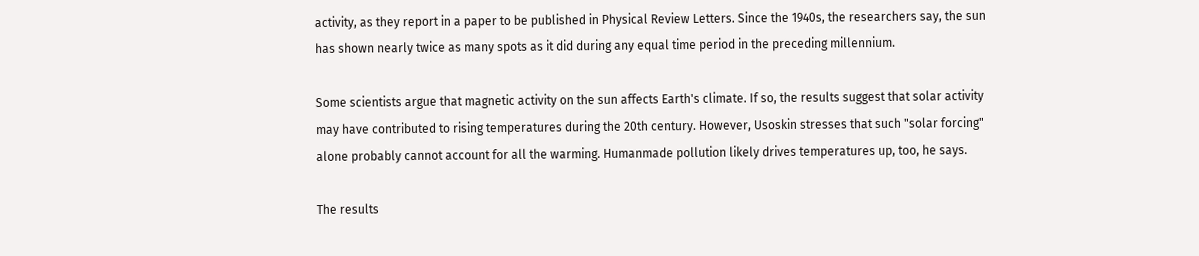activity, as they report in a paper to be published in Physical Review Letters. Since the 1940s, the researchers say, the sun has shown nearly twice as many spots as it did during any equal time period in the preceding millennium.

Some scientists argue that magnetic activity on the sun affects Earth's climate. If so, the results suggest that solar activity may have contributed to rising temperatures during the 20th century. However, Usoskin stresses that such "solar forcing" alone probably cannot account for all the warming. Humanmade pollution likely drives temperatures up, too, he says.

The results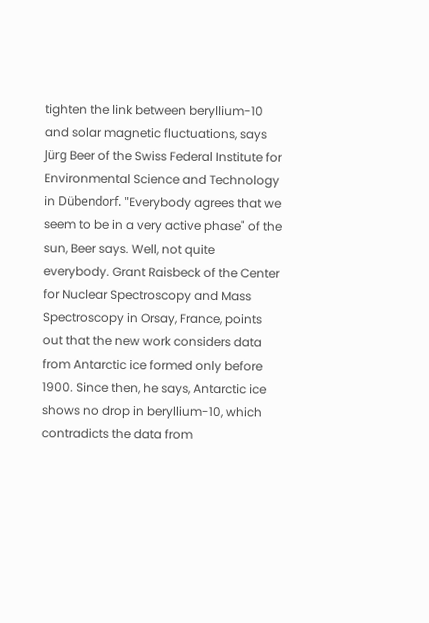tighten the link between beryllium-10 and solar magnetic fluctuations, says Jürg Beer of the Swiss Federal Institute for Environmental Science and Technology in Dübendorf. "Everybody agrees that we seem to be in a very active phase" of the sun, Beer says. Well, not quite everybody. Grant Raisbeck of the Center for Nuclear Spectroscopy and Mass Spectroscopy in Orsay, France, points out that the new work considers data from Antarctic ice formed only before 1900. Since then, he says, Antarctic ice shows no drop in beryllium-10, which contradicts the data from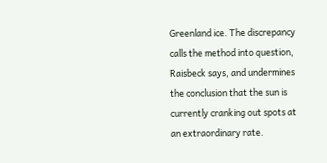Greenland ice. The discrepancy calls the method into question, Raisbeck says, and undermines the conclusion that the sun is currently cranking out spots at an extraordinary rate.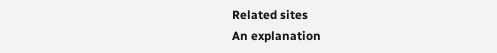Related sites
An explanation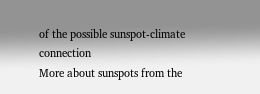of the possible sunspot-climate connection
More about sunspots from the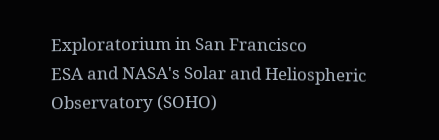Exploratorium in San Francisco
ESA and NASA's Solar and Heliospheric Observatory (SOHO)